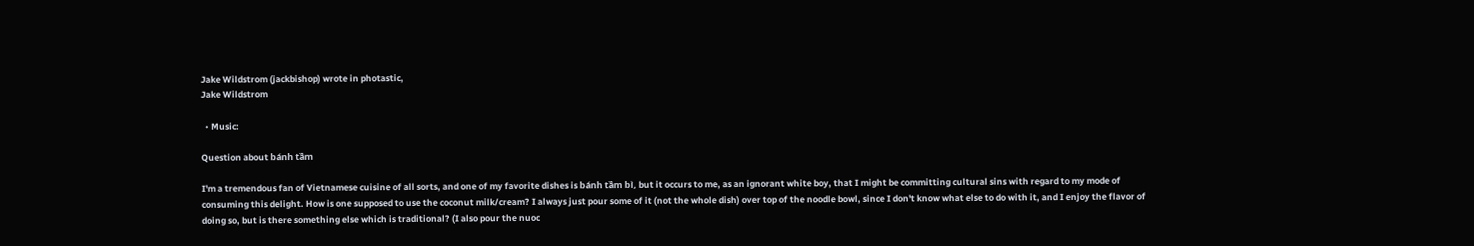Jake Wildstrom (jackbishop) wrote in photastic,
Jake Wildstrom

  • Music:

Question about bánh tầm

I'm a tremendous fan of Vietnamese cuisine of all sorts, and one of my favorite dishes is bánh tầm bì, but it occurs to me, as an ignorant white boy, that I might be committing cultural sins with regard to my mode of consuming this delight. How is one supposed to use the coconut milk/cream? I always just pour some of it (not the whole dish) over top of the noodle bowl, since I don't know what else to do with it, and I enjoy the flavor of doing so, but is there something else which is traditional? (I also pour the nuoc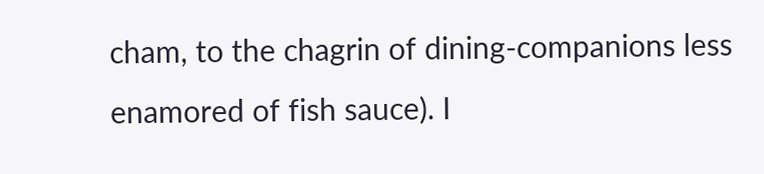cham, to the chagrin of dining-companions less enamored of fish sauce). I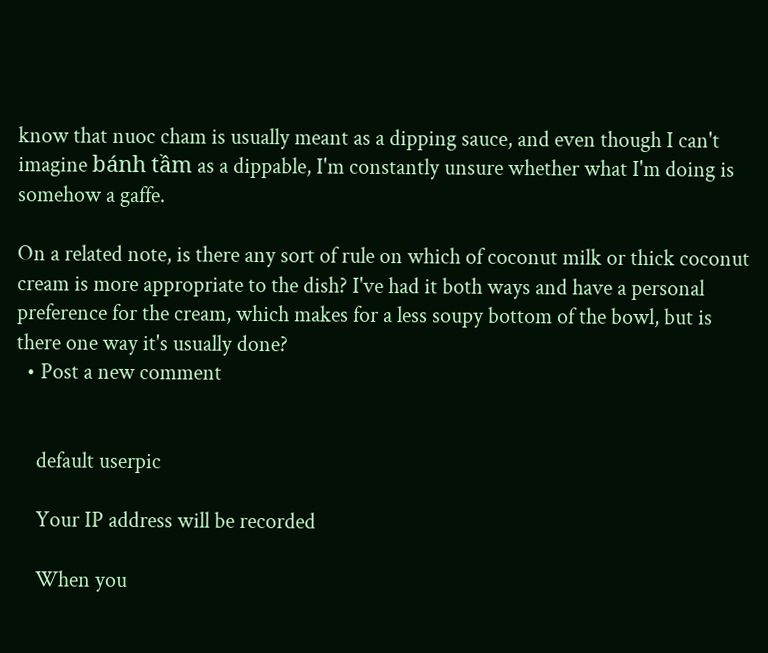know that nuoc cham is usually meant as a dipping sauce, and even though I can't imagine bánh tầm as a dippable, I'm constantly unsure whether what I'm doing is somehow a gaffe.

On a related note, is there any sort of rule on which of coconut milk or thick coconut cream is more appropriate to the dish? I've had it both ways and have a personal preference for the cream, which makes for a less soupy bottom of the bowl, but is there one way it's usually done?
  • Post a new comment


    default userpic

    Your IP address will be recorded

    When you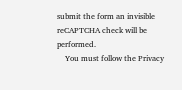submit the form an invisible reCAPTCHA check will be performed.
    You must follow the Privacy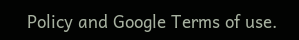Policy and Google Terms of use.